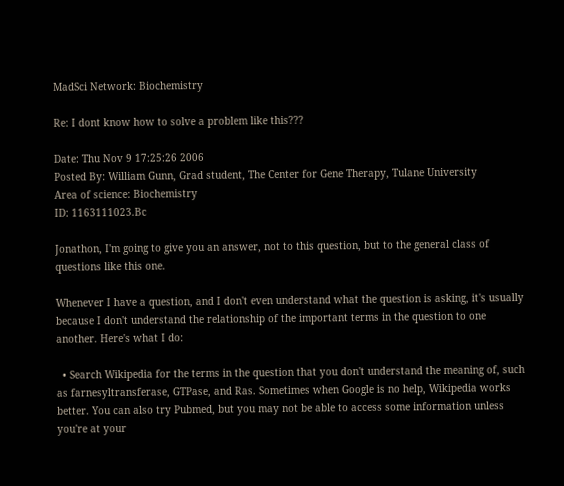MadSci Network: Biochemistry

Re: I dont know how to solve a problem like this???

Date: Thu Nov 9 17:25:26 2006
Posted By: William Gunn, Grad student, The Center for Gene Therapy, Tulane University
Area of science: Biochemistry
ID: 1163111023.Bc

Jonathon, I'm going to give you an answer, not to this question, but to the general class of questions like this one.

Whenever I have a question, and I don't even understand what the question is asking, it's usually because I don't understand the relationship of the important terms in the question to one another. Here's what I do:

  • Search Wikipedia for the terms in the question that you don't understand the meaning of, such as farnesyltransferase, GTPase, and Ras. Sometimes when Google is no help, Wikipedia works better. You can also try Pubmed, but you may not be able to access some information unless you're at your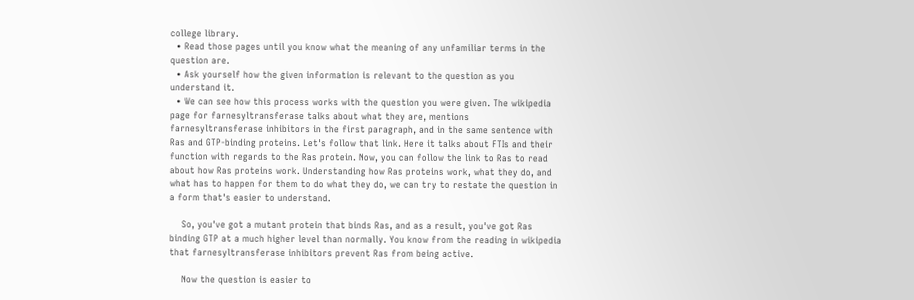college library.
  • Read those pages until you know what the meaning of any unfamiliar terms in the question are.
  • Ask yourself how the given information is relevant to the question as you understand it.
  • We can see how this process works with the question you were given. The wikipedia page for farnesyltransferase talks about what they are, mentions farnesyltransferase inhibitors in the first paragraph, and in the same sentence with Ras and GTP-binding proteins. Let's follow that link. Here it talks about FTIs and their function with regards to the Ras protein. Now, you can follow the link to Ras to read about how Ras proteins work. Understanding how Ras proteins work, what they do, and what has to happen for them to do what they do, we can try to restate the question in a form that's easier to understand.

    So, you've got a mutant protein that binds Ras, and as a result, you've got Ras binding GTP at a much higher level than normally. You know from the reading in wikipedia that farnesyltransferase inhibitors prevent Ras from being active.

    Now the question is easier to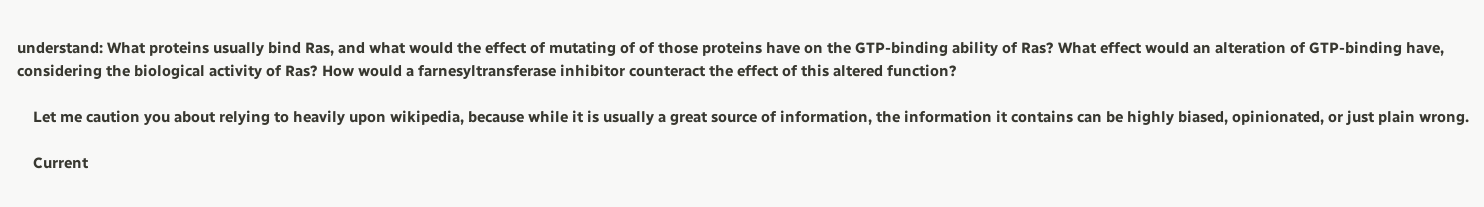understand: What proteins usually bind Ras, and what would the effect of mutating of of those proteins have on the GTP-binding ability of Ras? What effect would an alteration of GTP-binding have, considering the biological activity of Ras? How would a farnesyltransferase inhibitor counteract the effect of this altered function?

    Let me caution you about relying to heavily upon wikipedia, because while it is usually a great source of information, the information it contains can be highly biased, opinionated, or just plain wrong.

    Current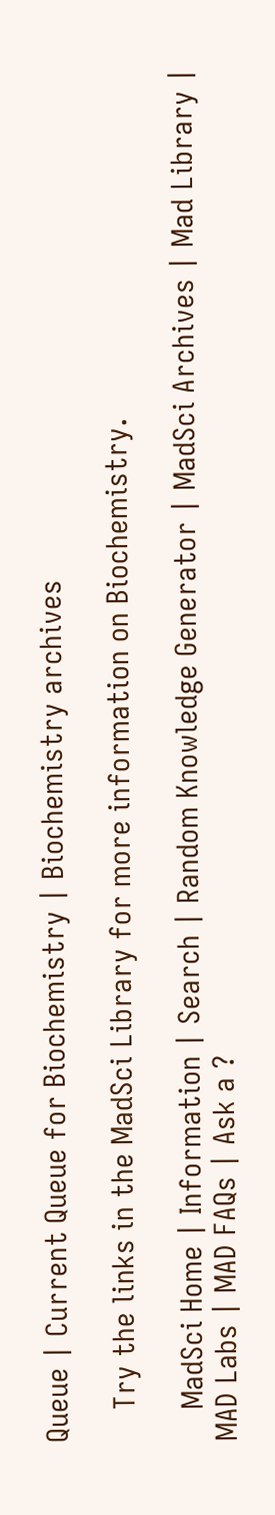Queue | Current Queue for Biochemistry | Biochemistry archives

    Try the links in the MadSci Library for more information on Biochemistry.

    MadSci Home | Information | Search | Random Knowledge Generator | MadSci Archives | Mad Library | MAD Labs | MAD FAQs | Ask a ?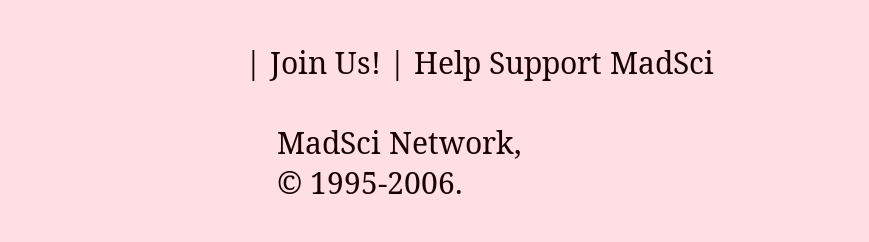| Join Us! | Help Support MadSci

    MadSci Network,
    © 1995-2006.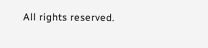All rights reserved.